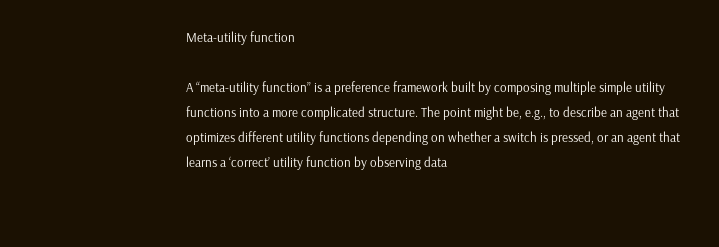Meta-utility function

A “meta-utility function” is a preference framework built by composing multiple simple utility functions into a more complicated structure. The point might be, e.g., to describe an agent that optimizes different utility functions depending on whether a switch is pressed, or an agent that learns a ‘correct’ utility function by observing data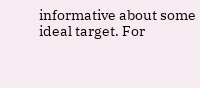informative about some ideal target. For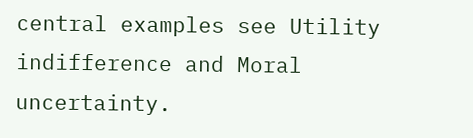central examples see Utility indifference and Moral uncertainty.